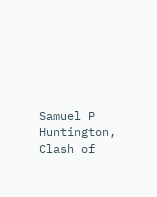Samuel P Huntington, Clash of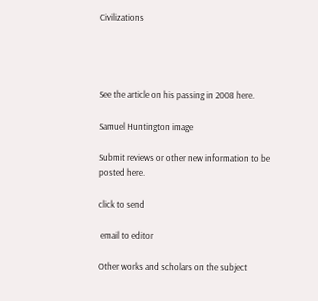Civilizations




See the article on his passing in 2008 here.

Samuel Huntington image

Submit reviews or other new information to be posted here.

click to send

 email to editor

Other works and scholars on the subject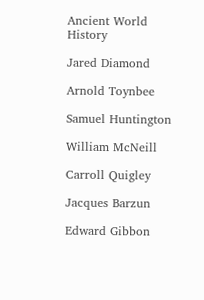Ancient World History

Jared Diamond

Arnold Toynbee

Samuel Huntington

William McNeill

Carroll Quigley

Jacques Barzun

Edward Gibbon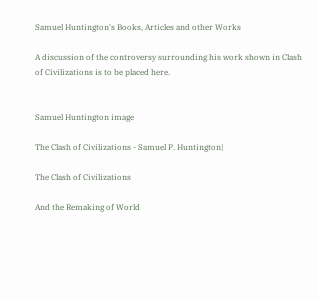Samuel Huntington's Books, Articles and other Works

A discussion of the controversy surrounding his work shown in Clash of Civilizations is to be placed here.


Samuel Huntington image

The Clash of Civilizations - Samuel P. Huntington|

The Clash of Civilizations

And the Remaking of World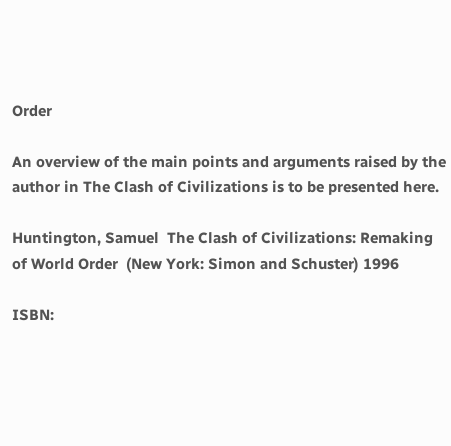Order

An overview of the main points and arguments raised by the author in The Clash of Civilizations is to be presented here.

Huntington, Samuel  The Clash of Civilizations: Remaking of World Order  (New York: Simon and Schuster) 1996

ISBN: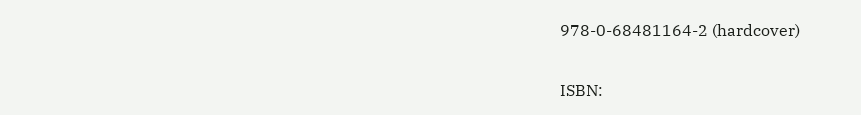978-0-68481164-2 (hardcover)

ISBN: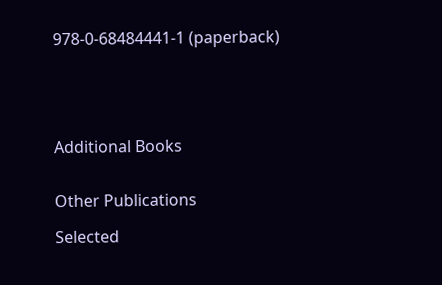978-0-68484441-1 (paperback)





Additional Books


Other Publications

Selected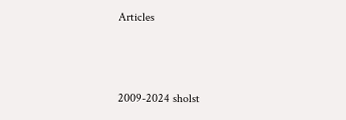Articles



2009-2024 sholst